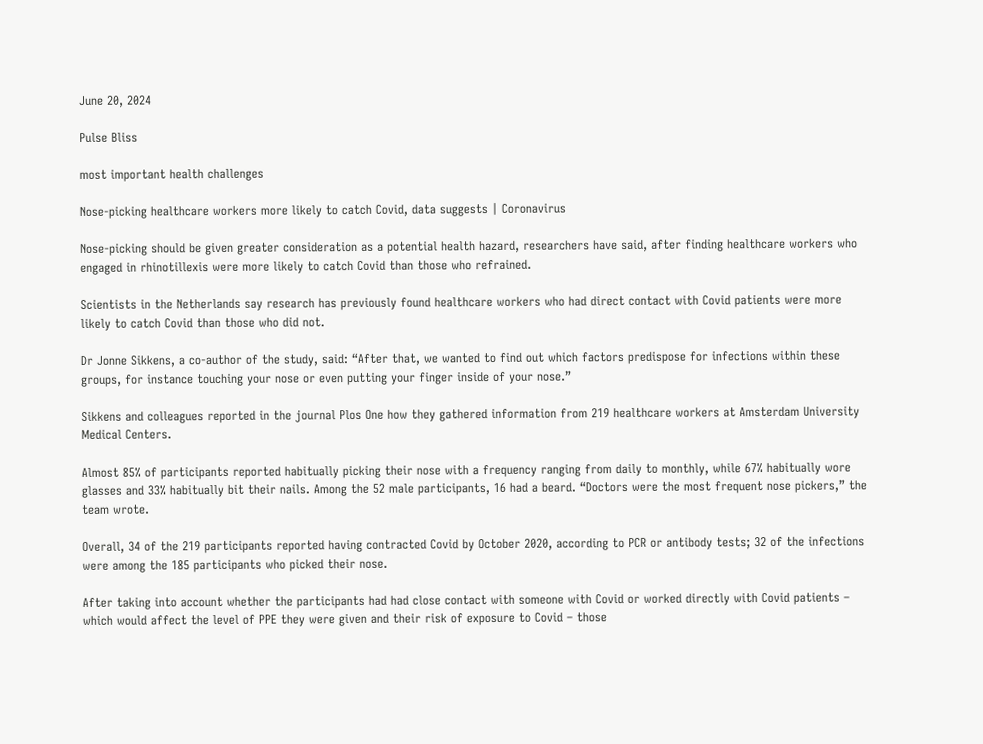June 20, 2024

Pulse Bliss

most important health challenges

Nose-picking healthcare workers more likely to catch Covid, data suggests | Coronavirus

Nose-picking should be given greater consideration as a potential health hazard, researchers have said, after finding healthcare workers who engaged in rhinotillexis were more likely to catch Covid than those who refrained.

Scientists in the Netherlands say research has previously found healthcare workers who had direct contact with Covid patients were more likely to catch Covid than those who did not.

Dr Jonne Sikkens, a co-author of the study, said: “After that, we wanted to find out which factors predispose for infections within these groups, for instance touching your nose or even putting your finger inside of your nose.”

Sikkens and colleagues reported in the journal Plos One how they gathered information from 219 healthcare workers at Amsterdam University Medical Centers.

Almost 85% of participants reported habitually picking their nose with a frequency ranging from daily to monthly, while 67% habitually wore glasses and 33% habitually bit their nails. Among the 52 male participants, 16 had a beard. “Doctors were the most frequent nose pickers,” the team wrote.

Overall, 34 of the 219 participants reported having contracted Covid by October 2020, according to PCR or antibody tests; 32 of the infections were among the 185 participants who picked their nose.

After taking into account whether the participants had had close contact with someone with Covid or worked directly with Covid patients – which would affect the level of PPE they were given and their risk of exposure to Covid – those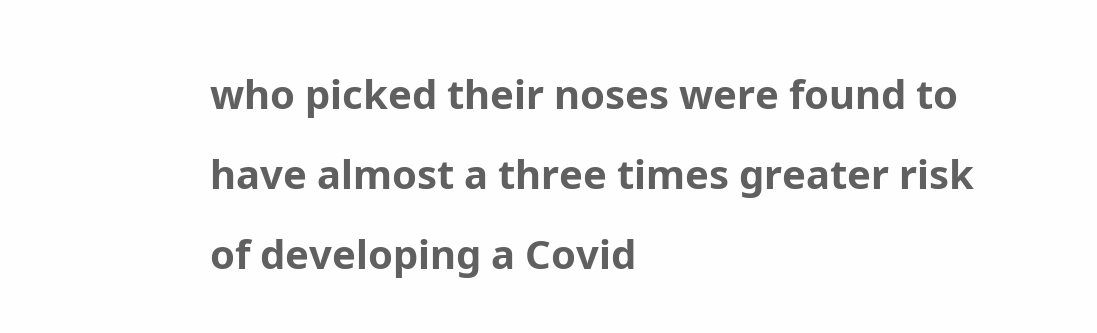who picked their noses were found to have almost a three times greater risk of developing a Covid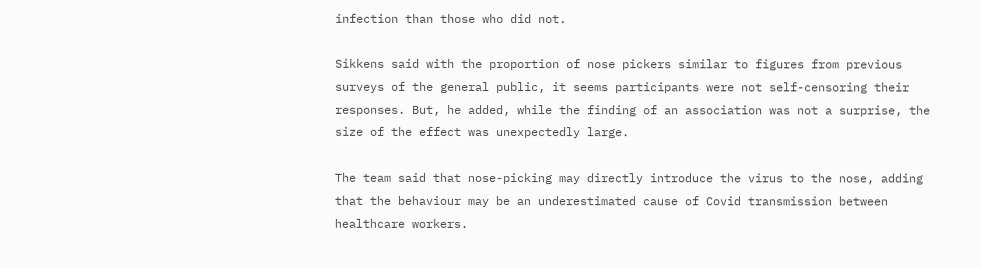infection than those who did not.

Sikkens said with the proportion of nose pickers similar to figures from previous surveys of the general public, it seems participants were not self-censoring their responses. But, he added, while the finding of an association was not a surprise, the size of the effect was unexpectedly large.

The team said that nose-picking may directly introduce the virus to the nose, adding that the behaviour may be an underestimated cause of Covid transmission between healthcare workers.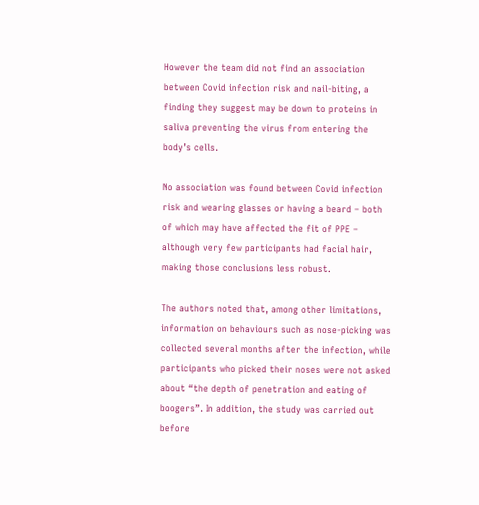However the team did not find an association between Covid infection risk and nail-biting, a finding they suggest may be down to proteins in saliva preventing the virus from entering the body’s cells.

No association was found between Covid infection risk and wearing glasses or having a beard – both of which may have affected the fit of PPE – although very few participants had facial hair, making those conclusions less robust.

The authors noted that, among other limitations, information on behaviours such as nose-picking was collected several months after the infection, while participants who picked their noses were not asked about “the depth of penetration and eating of boogers”. In addition, the study was carried out before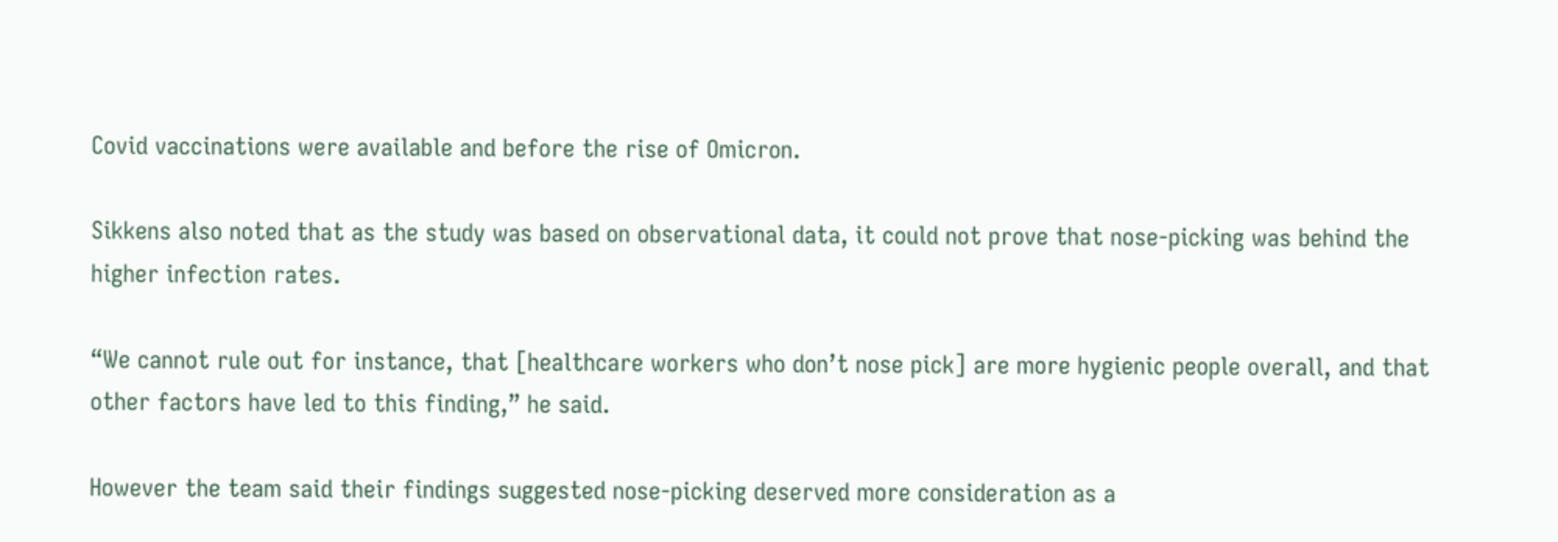Covid vaccinations were available and before the rise of Omicron.

Sikkens also noted that as the study was based on observational data, it could not prove that nose-picking was behind the higher infection rates.

“We cannot rule out for instance, that [healthcare workers who don’t nose pick] are more hygienic people overall, and that other factors have led to this finding,” he said.

However the team said their findings suggested nose-picking deserved more consideration as a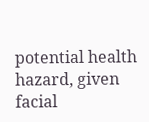potential health hazard, given facial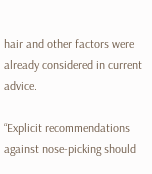hair and other factors were already considered in current advice.

“Explicit recommendations against nose-picking should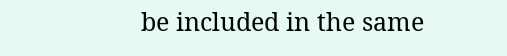be included in the same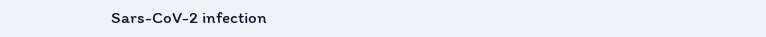Sars-CoV-2 infection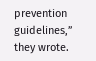prevention guidelines,” they wrote.